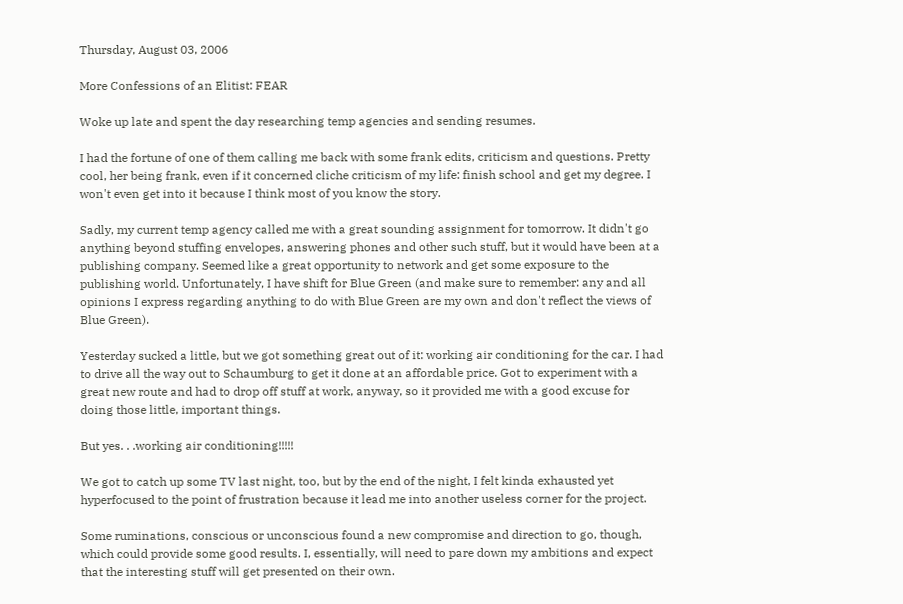Thursday, August 03, 2006

More Confessions of an Elitist: FEAR

Woke up late and spent the day researching temp agencies and sending resumes.

I had the fortune of one of them calling me back with some frank edits, criticism and questions. Pretty cool, her being frank, even if it concerned cliche criticism of my life: finish school and get my degree. I won't even get into it because I think most of you know the story.

Sadly, my current temp agency called me with a great sounding assignment for tomorrow. It didn't go anything beyond stuffing envelopes, answering phones and other such stuff, but it would have been at a publishing company. Seemed like a great opportunity to network and get some exposure to the publishing world. Unfortunately, I have shift for Blue Green (and make sure to remember: any and all opinions I express regarding anything to do with Blue Green are my own and don't reflect the views of Blue Green).

Yesterday sucked a little, but we got something great out of it: working air conditioning for the car. I had to drive all the way out to Schaumburg to get it done at an affordable price. Got to experiment with a great new route and had to drop off stuff at work, anyway, so it provided me with a good excuse for doing those little, important things.

But yes. . .working air conditioning!!!!!

We got to catch up some TV last night, too, but by the end of the night, I felt kinda exhausted yet hyperfocused to the point of frustration because it lead me into another useless corner for the project.

Some ruminations, conscious or unconscious found a new compromise and direction to go, though, which could provide some good results. I, essentially, will need to pare down my ambitions and expect that the interesting stuff will get presented on their own.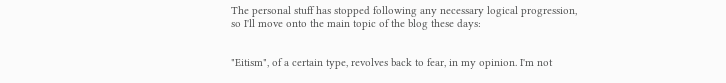The personal stuff has stopped following any necessary logical progression, so I'll move onto the main topic of the blog these days:


"Eitism", of a certain type, revolves back to fear, in my opinion. I'm not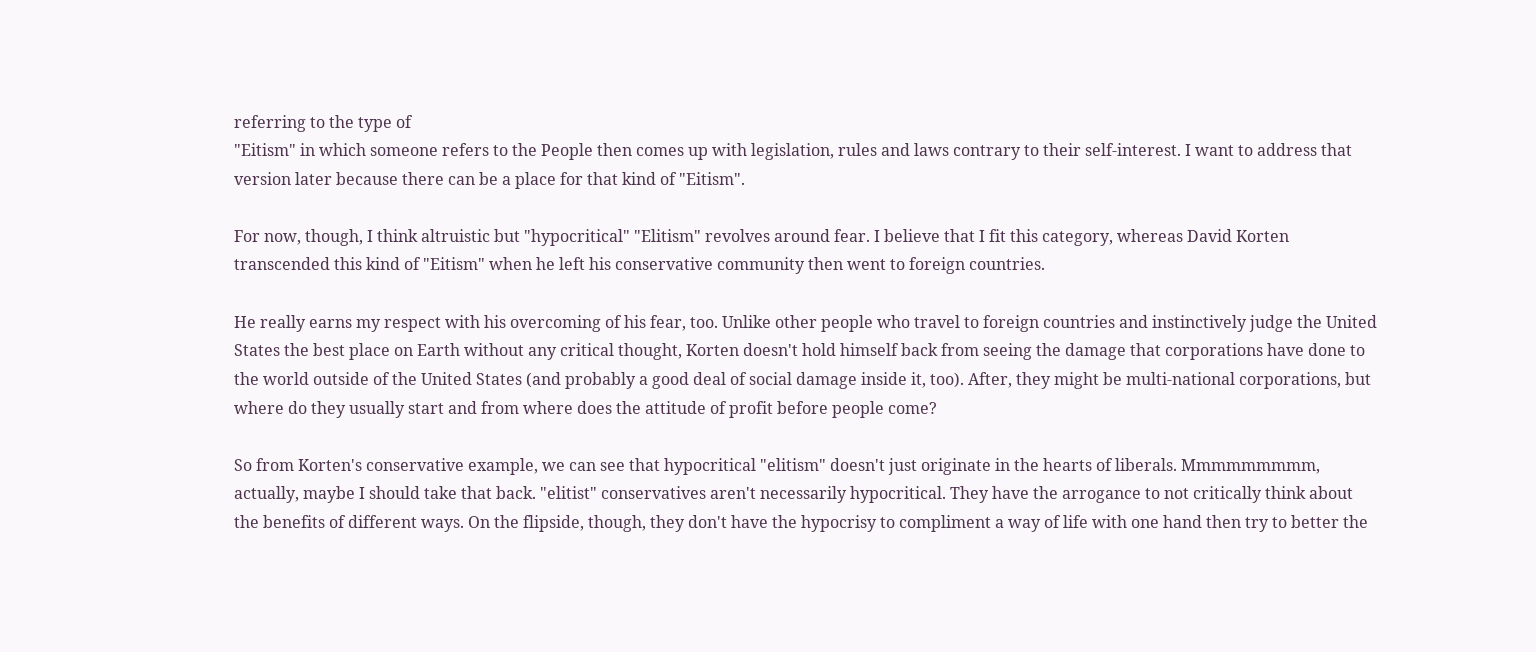referring to the type of
"Eitism" in which someone refers to the People then comes up with legislation, rules and laws contrary to their self-interest. I want to address that version later because there can be a place for that kind of "Eitism".

For now, though, I think altruistic but "hypocritical" "Elitism" revolves around fear. I believe that I fit this category, whereas David Korten transcended this kind of "Eitism" when he left his conservative community then went to foreign countries.

He really earns my respect with his overcoming of his fear, too. Unlike other people who travel to foreign countries and instinctively judge the United States the best place on Earth without any critical thought, Korten doesn't hold himself back from seeing the damage that corporations have done to the world outside of the United States (and probably a good deal of social damage inside it, too). After, they might be multi-national corporations, but where do they usually start and from where does the attitude of profit before people come?

So from Korten's conservative example, we can see that hypocritical "elitism" doesn't just originate in the hearts of liberals. Mmmmmmmmm, actually, maybe I should take that back. "elitist" conservatives aren't necessarily hypocritical. They have the arrogance to not critically think about the benefits of different ways. On the flipside, though, they don't have the hypocrisy to compliment a way of life with one hand then try to better the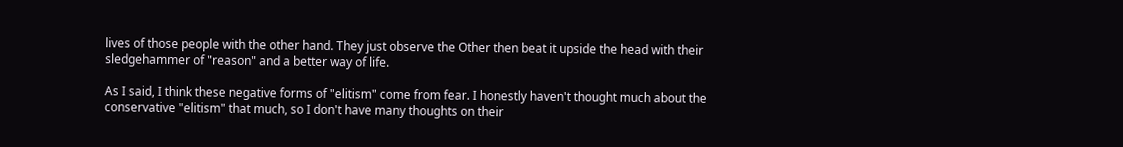lives of those people with the other hand. They just observe the Other then beat it upside the head with their sledgehammer of "reason" and a better way of life.

As I said, I think these negative forms of "elitism" come from fear. I honestly haven't thought much about the conservative "elitism" that much, so I don't have many thoughts on their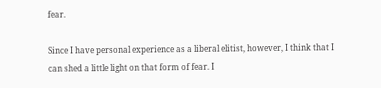fear.

Since I have personal experience as a liberal elitist, however, I think that I can shed a little light on that form of fear. I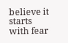believe it starts with fear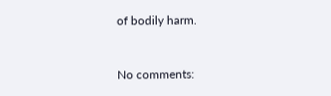of bodily harm.


No comments: